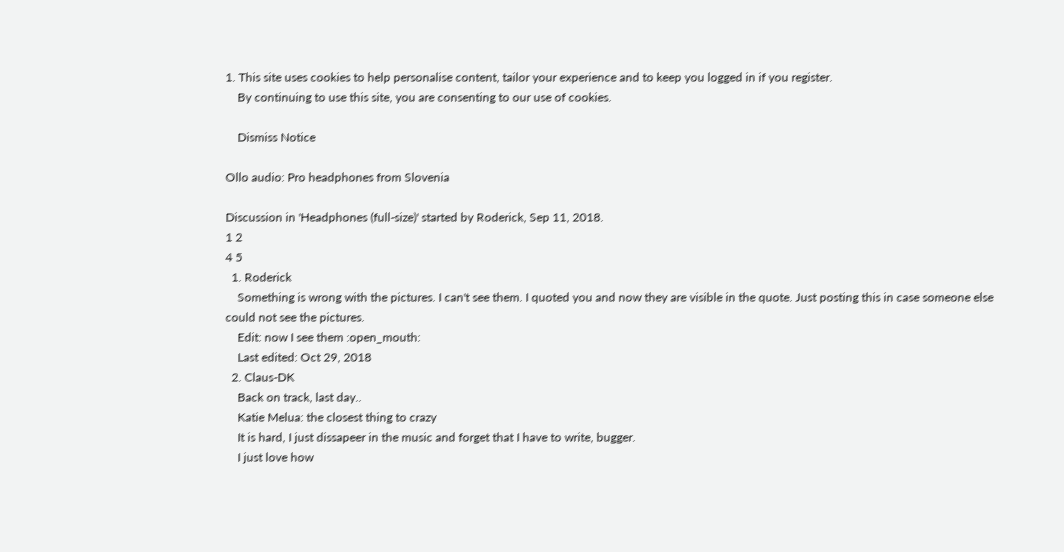1. This site uses cookies to help personalise content, tailor your experience and to keep you logged in if you register.
    By continuing to use this site, you are consenting to our use of cookies.

    Dismiss Notice

Ollo audio: Pro headphones from Slovenia

Discussion in 'Headphones (full-size)' started by Roderick, Sep 11, 2018.
1 2
4 5
  1. Roderick
    Something is wrong with the pictures. I can't see them. I quoted you and now they are visible in the quote. Just posting this in case someone else could not see the pictures.
    Edit: now I see them :open_mouth:
    Last edited: Oct 29, 2018
  2. Claus-DK
    Back on track, last day..
    Katie Melua: the closest thing to crazy
    It is hard, I just dissapeer in the music and forget that I have to write, bugger.
    I just love how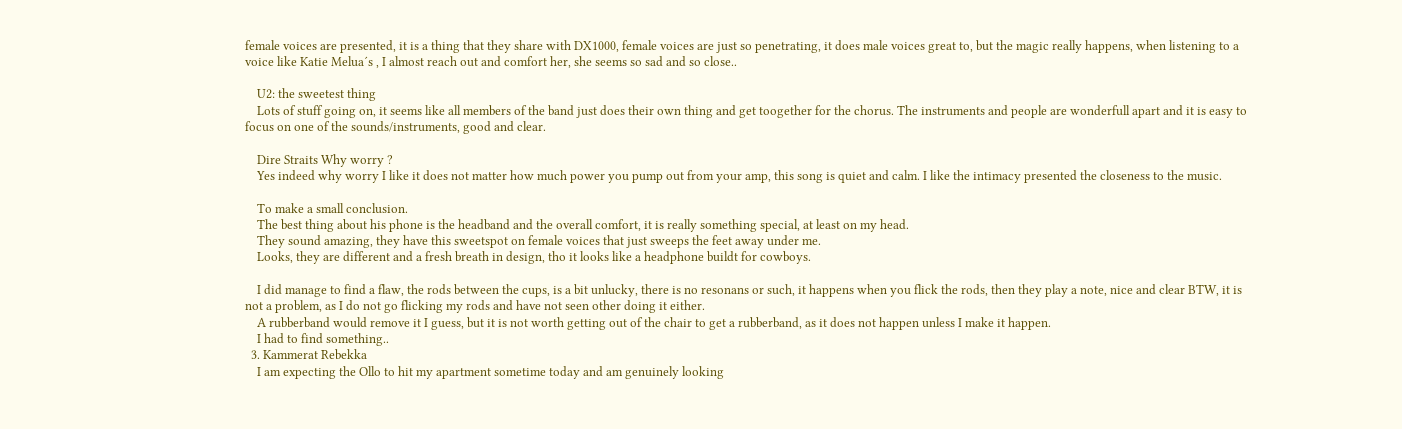female voices are presented, it is a thing that they share with DX1000, female voices are just so penetrating, it does male voices great to, but the magic really happens, when listening to a voice like Katie Melua´s , I almost reach out and comfort her, she seems so sad and so close..

    U2: the sweetest thing
    Lots of stuff going on, it seems like all members of the band just does their own thing and get toogether for the chorus. The instruments and people are wonderfull apart and it is easy to focus on one of the sounds/instruments, good and clear.

    Dire Straits Why worry ?
    Yes indeed why worry I like it does not matter how much power you pump out from your amp, this song is quiet and calm. I like the intimacy presented the closeness to the music.

    To make a small conclusion.
    The best thing about his phone is the headband and the overall comfort, it is really something special, at least on my head.
    They sound amazing, they have this sweetspot on female voices that just sweeps the feet away under me.
    Looks, they are different and a fresh breath in design, tho it looks like a headphone buildt for cowboys.

    I did manage to find a flaw, the rods between the cups, is a bit unlucky, there is no resonans or such, it happens when you flick the rods, then they play a note, nice and clear BTW, it is not a problem, as I do not go flicking my rods and have not seen other doing it either.
    A rubberband would remove it I guess, but it is not worth getting out of the chair to get a rubberband, as it does not happen unless I make it happen.
    I had to find something..
  3. Kammerat Rebekka
    I am expecting the Ollo to hit my apartment sometime today and am genuinely looking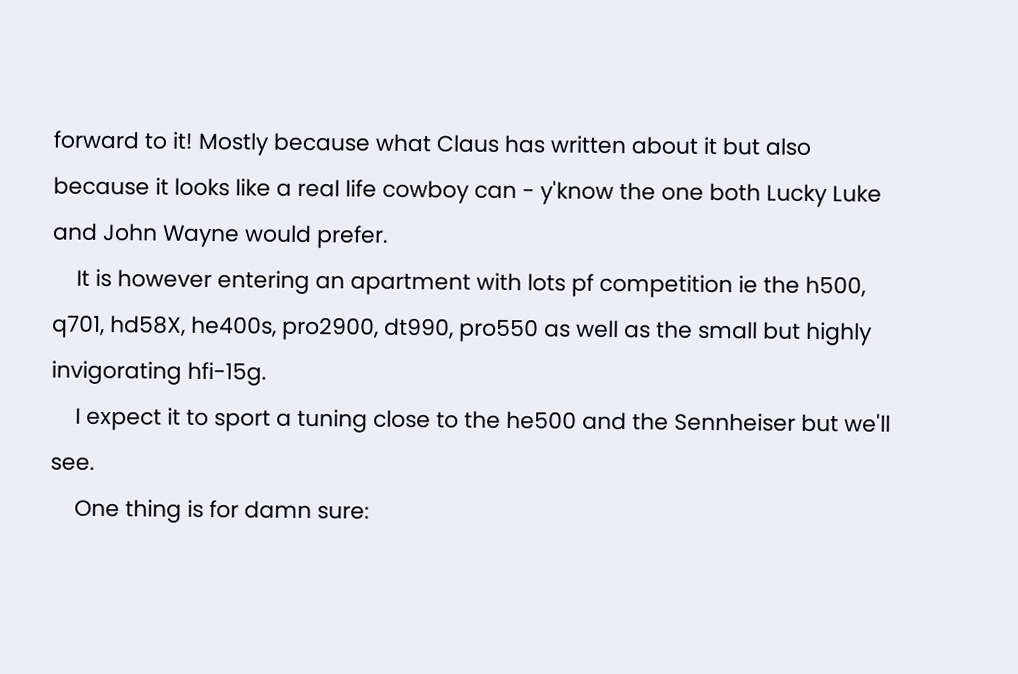forward to it! Mostly because what Claus has written about it but also because it looks like a real life cowboy can - y'know the one both Lucky Luke and John Wayne would prefer.
    It is however entering an apartment with lots pf competition ie the h500, q701, hd58X, he400s, pro2900, dt990, pro550 as well as the small but highly invigorating hfi-15g.
    I expect it to sport a tuning close to the he500 and the Sennheiser but we'll see.
    One thing is for damn sure: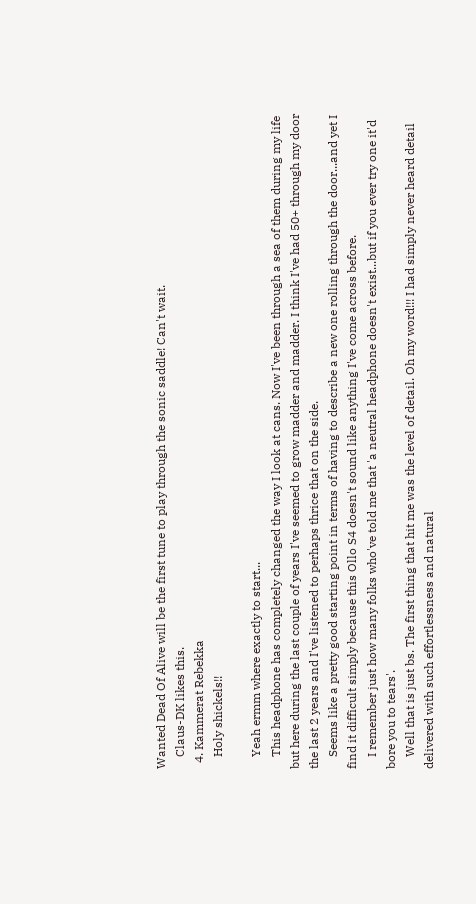Wanted Dead Of Alive will be the first tune to play through the sonic saddle! Can't wait.
    Claus-DK likes this.
  4. Kammerat Rebekka
    Holy shickels!!

    Yeah ermm where exactly to start...
    This headphone has completely changed the way I look at cans. Now I've been through a sea of them during my life but here during the last couple of years I've seemed to grow madder and madder. I think I've had 50+ through my door the last 2 years and I've listened to perhaps thrice that on the side.
    Seems like a pretty good starting point in terms of having to describe a new one rolling through the door...and yet I find it difficult simply because this Ollo S4 doesn't sound like anything I've come across before.
    I remember just how many folks who've told me that 'a neutral headphone doesn't exist...but if you ever try one it'd bore you to tears'.
    Well that is just bs. The first thing that hit me was the level of detail. Oh my word!!! I had simply never heard detail delivered with such effortlessness and natural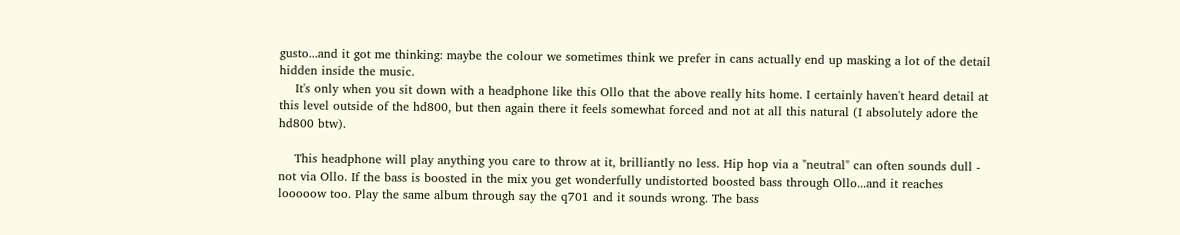gusto...and it got me thinking: maybe the colour we sometimes think we prefer in cans actually end up masking a lot of the detail hidden inside the music.
    It's only when you sit down with a headphone like this Ollo that the above really hits home. I certainly haven't heard detail at this level outside of the hd800, but then again there it feels somewhat forced and not at all this natural (I absolutely adore the hd800 btw).

    This headphone will play anything you care to throw at it, brilliantly no less. Hip hop via a "neutral" can often sounds dull - not via Ollo. If the bass is boosted in the mix you get wonderfully undistorted boosted bass through Ollo...and it reaches looooow too. Play the same album through say the q701 and it sounds wrong. The bass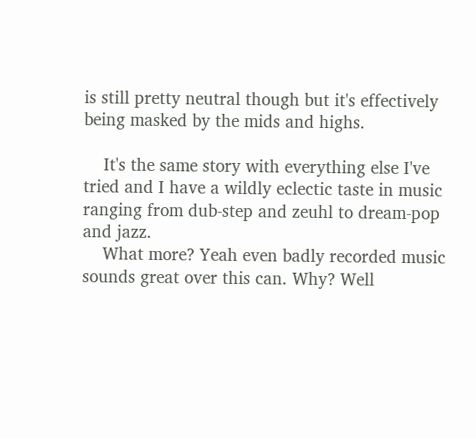is still pretty neutral though but it's effectively being masked by the mids and highs.

    It's the same story with everything else I've tried and I have a wildly eclectic taste in music ranging from dub-step and zeuhl to dream-pop and jazz.
    What more? Yeah even badly recorded music sounds great over this can. Why? Well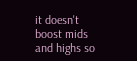it doesn't boost mids and highs so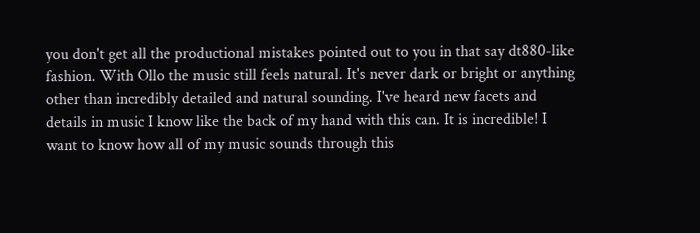you don't get all the productional mistakes pointed out to you in that say dt880-like fashion. With Ollo the music still feels natural. It's never dark or bright or anything other than incredibly detailed and natural sounding. I've heard new facets and details in music I know like the back of my hand with this can. It is incredible! I want to know how all of my music sounds through this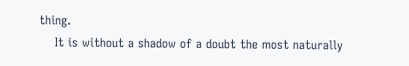thing.
    It is without a shadow of a doubt the most naturally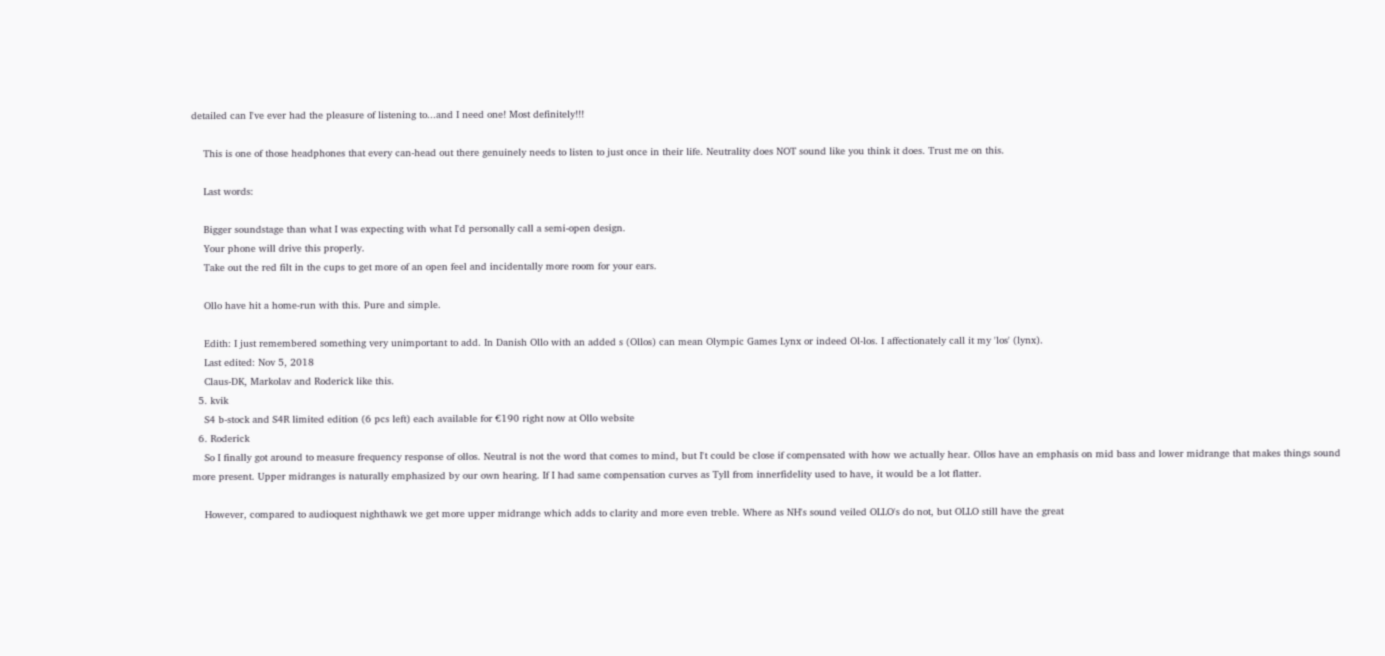detailed can I've ever had the pleasure of listening to...and I need one! Most definitely!!!

    This is one of those headphones that every can-head out there genuinely needs to listen to just once in their life. Neutrality does NOT sound like you think it does. Trust me on this.

    Last words:

    Bigger soundstage than what I was expecting with what I'd personally call a semi-open design.
    Your phone will drive this properly.
    Take out the red filt in the cups to get more of an open feel and incidentally more room for your ears.

    Ollo have hit a home-run with this. Pure and simple.

    Edith: I just remembered something very unimportant to add. In Danish Ollo with an added s (Ollos) can mean Olympic Games Lynx or indeed Ol-los. I affectionately call it my 'los' (lynx).
    Last edited: Nov 5, 2018
    Claus-DK, Markolav and Roderick like this.
  5. kvik
    S4 b-stock and S4R limited edition (6 pcs left) each available for €190 right now at Ollo website
  6. Roderick
    So I finally got around to measure frequency response of ollos. Neutral is not the word that comes to mind, but I't could be close if compensated with how we actually hear. Ollos have an emphasis on mid bass and lower midrange that makes things sound more present. Upper midranges is naturally emphasized by our own hearing. If I had same compensation curves as Tyll from innerfidelity used to have, it would be a lot flatter.

    However, compared to audioquest nighthawk we get more upper midrange which adds to clarity and more even treble. Where as NH's sound veiled OLLO's do not, but OLLO still have the great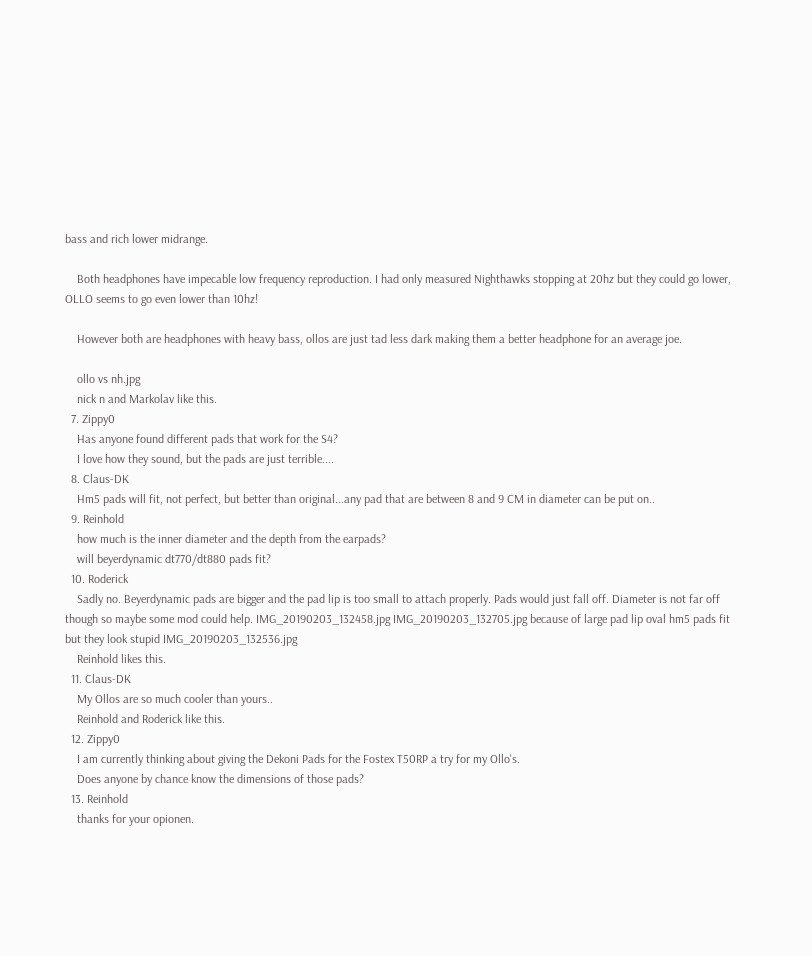bass and rich lower midrange.

    Both headphones have impecable low frequency reproduction. I had only measured Nighthawks stopping at 20hz but they could go lower, OLLO seems to go even lower than 10hz!

    However both are headphones with heavy bass, ollos are just tad less dark making them a better headphone for an average joe.

    ollo vs nh.jpg
    nick n and Markolav like this.
  7. Zippy0
    Has anyone found different pads that work for the S4?
    I love how they sound, but the pads are just terrible....
  8. Claus-DK
    Hm5 pads will fit, not perfect, but better than original...any pad that are between 8 and 9 CM in diameter can be put on..
  9. Reinhold
    how much is the inner diameter and the depth from the earpads?
    will beyerdynamic dt770/dt880 pads fit?
  10. Roderick
    Sadly no. Beyerdynamic pads are bigger and the pad lip is too small to attach properly. Pads would just fall off. Diameter is not far off though so maybe some mod could help. IMG_20190203_132458.jpg IMG_20190203_132705.jpg because of large pad lip oval hm5 pads fit but they look stupid IMG_20190203_132536.jpg
    Reinhold likes this.
  11. Claus-DK
    My Ollos are so much cooler than yours..
    Reinhold and Roderick like this.
  12. Zippy0
    I am currently thinking about giving the Dekoni Pads for the Fostex T50RP a try for my Ollo's.
    Does anyone by chance know the dimensions of those pads?
  13. Reinhold
    thanks for your opionen.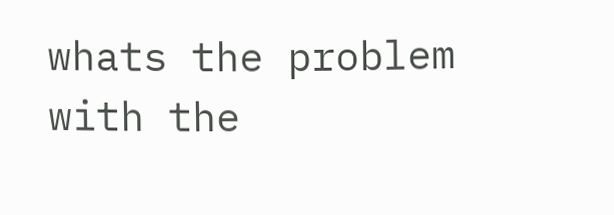whats the problem with the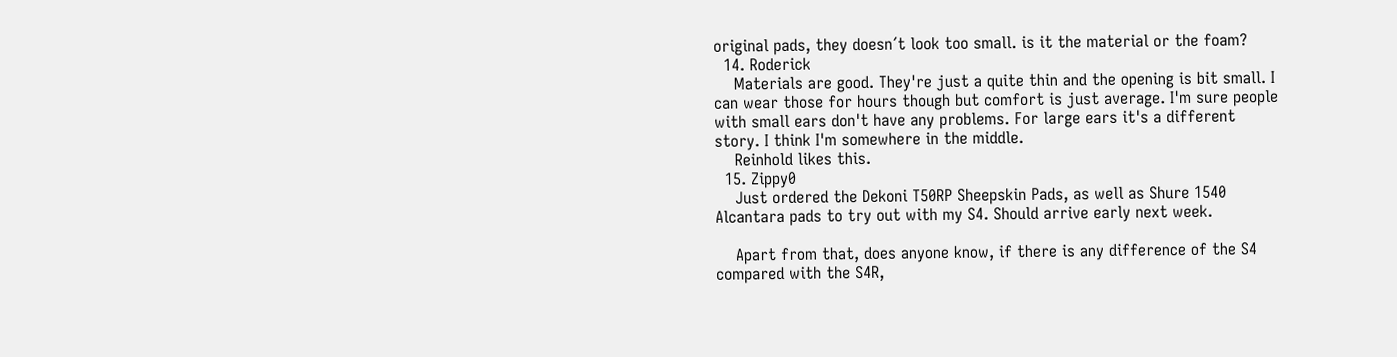original pads, they doesn´t look too small. is it the material or the foam?
  14. Roderick
    Materials are good. They're just a quite thin and the opening is bit small. I can wear those for hours though but comfort is just average. I'm sure people with small ears don't have any problems. For large ears it's a different story. I think I'm somewhere in the middle.
    Reinhold likes this.
  15. Zippy0
    Just ordered the Dekoni T50RP Sheepskin Pads, as well as Shure 1540 Alcantara pads to try out with my S4. Should arrive early next week.

    Apart from that, does anyone know, if there is any difference of the S4 compared with the S4R,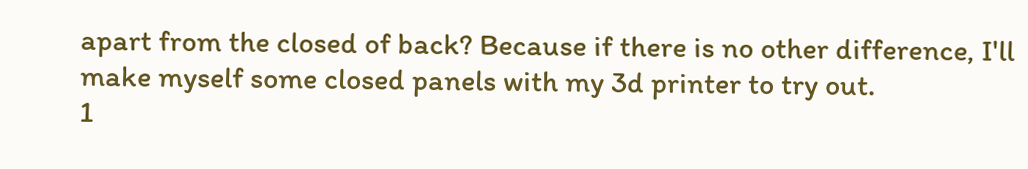apart from the closed of back? Because if there is no other difference, I'll make myself some closed panels with my 3d printer to try out.
1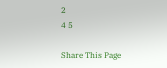2
4 5

Share This Page